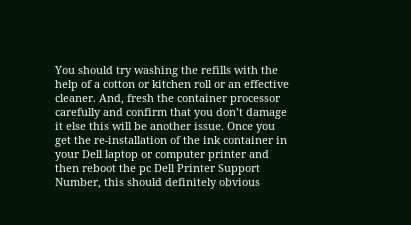You should try washing the refills with the help of a cotton or kitchen roll or an effective cleaner. And, fresh the container processor carefully and confirm that you don’t damage it else this will be another issue. Once you get the re-installation of the ink container in your Dell laptop or computer printer and then reboot the pc Dell Printer Support Number, this should definitely obvious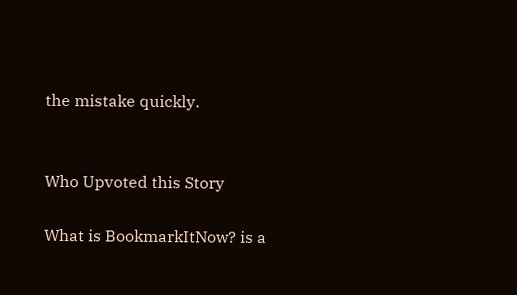the mistake quickly.


Who Upvoted this Story

What is BookmarkItNow? is a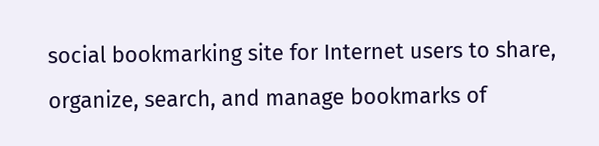social bookmarking site for Internet users to share, organize, search, and manage bookmarks of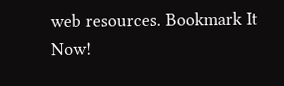web resources. Bookmark It Now!